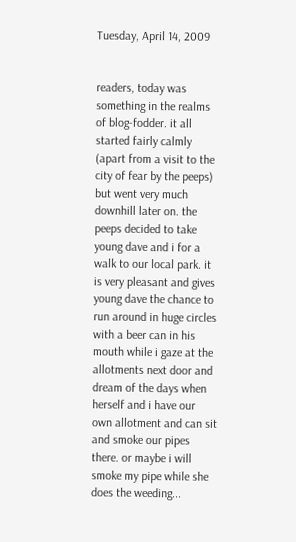Tuesday, April 14, 2009


readers, today was something in the realms of blog-fodder. it all started fairly calmly (apart from a visit to the city of fear by the peeps) but went very much downhill later on. the peeps decided to take young dave and i for a walk to our local park. it is very pleasant and gives young dave the chance to run around in huge circles with a beer can in his mouth while i gaze at the allotments next door and dream of the days when herself and i have our own allotment and can sit and smoke our pipes there. or maybe i will smoke my pipe while she does the weeding...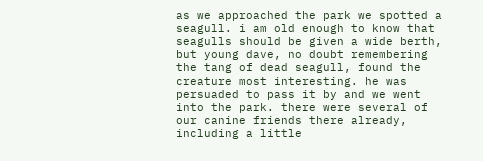as we approached the park we spotted a seagull. i am old enough to know that seagulls should be given a wide berth, but young dave, no doubt remembering the tang of dead seagull, found the creature most interesting. he was persuaded to pass it by and we went into the park. there were several of our canine friends there already, including a little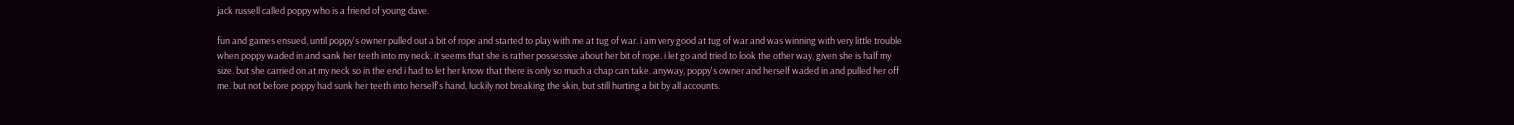jack russell called poppy who is a friend of young dave.

fun and games ensued, until poppy's owner pulled out a bit of rope and started to play with me at tug of war. i am very good at tug of war and was winning with very little trouble when poppy waded in and sank her teeth into my neck. it seems that she is rather possessive about her bit of rope. i let go and tried to look the other way, given she is half my size. but she carried on at my neck so in the end i had to let her know that there is only so much a chap can take. anyway, poppy's owner and herself waded in and pulled her off me. but not before poppy had sunk her teeth into herself's hand, luckily not breaking the skin, but still hurting a bit by all accounts.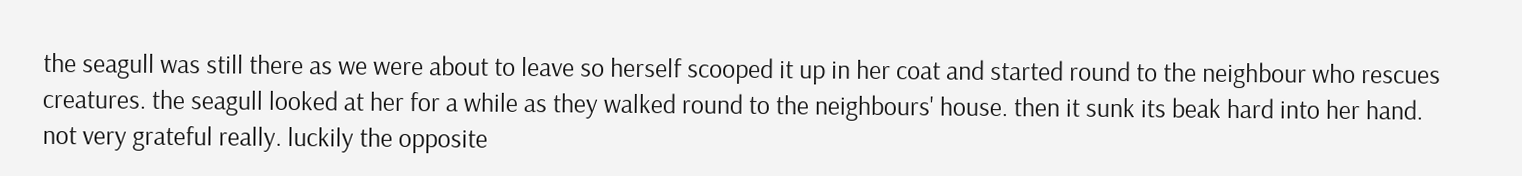the seagull was still there as we were about to leave so herself scooped it up in her coat and started round to the neighbour who rescues creatures. the seagull looked at her for a while as they walked round to the neighbours' house. then it sunk its beak hard into her hand. not very grateful really. luckily the opposite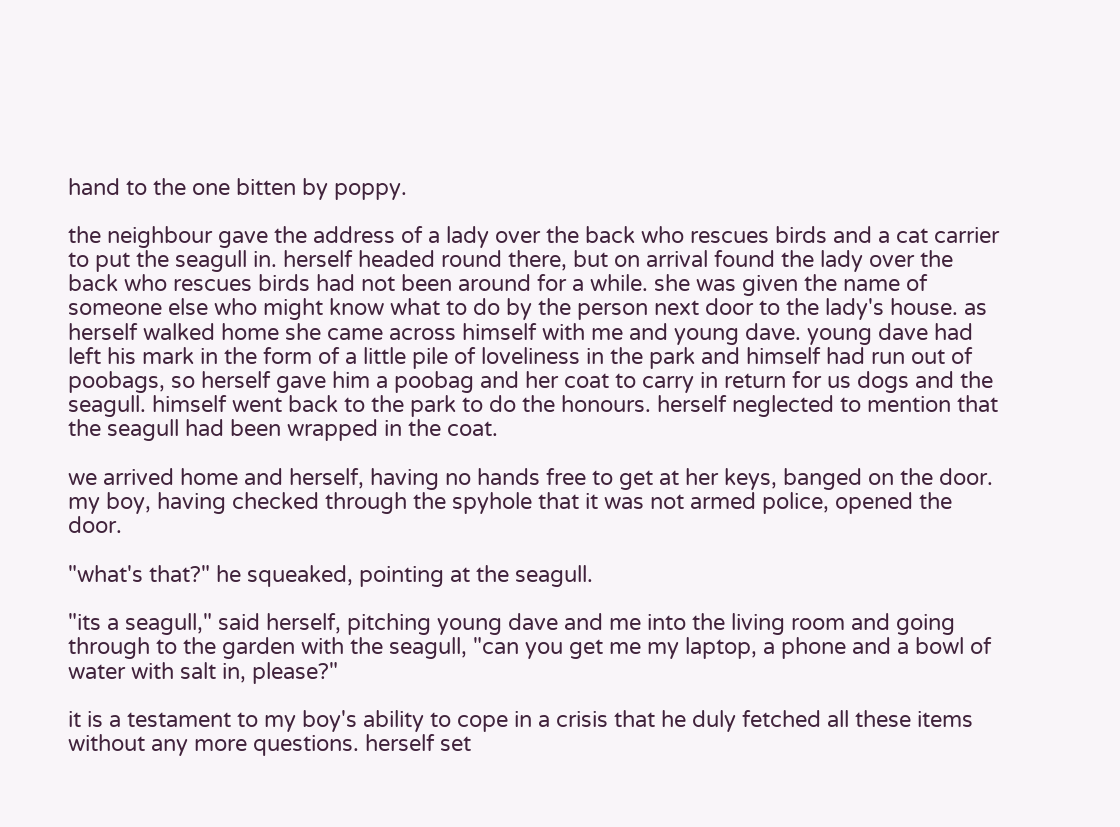hand to the one bitten by poppy.

the neighbour gave the address of a lady over the back who rescues birds and a cat carrier to put the seagull in. herself headed round there, but on arrival found the lady over the back who rescues birds had not been around for a while. she was given the name of someone else who might know what to do by the person next door to the lady's house. as herself walked home she came across himself with me and young dave. young dave had left his mark in the form of a little pile of loveliness in the park and himself had run out of poobags, so herself gave him a poobag and her coat to carry in return for us dogs and the seagull. himself went back to the park to do the honours. herself neglected to mention that the seagull had been wrapped in the coat.

we arrived home and herself, having no hands free to get at her keys, banged on the door. my boy, having checked through the spyhole that it was not armed police, opened the door.

"what's that?" he squeaked, pointing at the seagull.

"its a seagull," said herself, pitching young dave and me into the living room and going through to the garden with the seagull, "can you get me my laptop, a phone and a bowl of water with salt in, please?"

it is a testament to my boy's ability to cope in a crisis that he duly fetched all these items without any more questions. herself set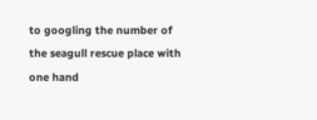to googling the number of the seagull rescue place with one hand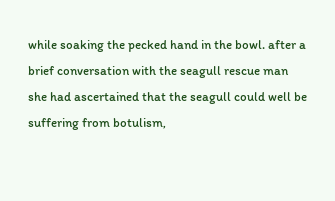while soaking the pecked hand in the bowl. after a brief conversation with the seagull rescue man she had ascertained that the seagull could well be suffering from botulism,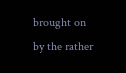brought on by the rather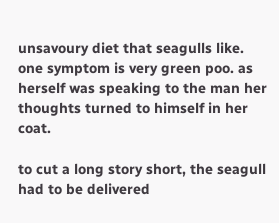unsavoury diet that seagulls like. one symptom is very green poo. as herself was speaking to the man her thoughts turned to himself in her coat.

to cut a long story short, the seagull had to be delivered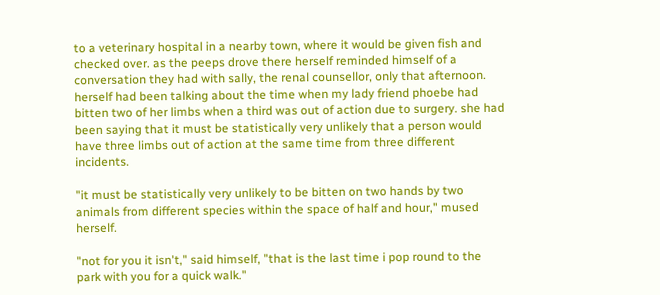to a veterinary hospital in a nearby town, where it would be given fish and checked over. as the peeps drove there herself reminded himself of a conversation they had with sally, the renal counsellor, only that afternoon. herself had been talking about the time when my lady friend phoebe had bitten two of her limbs when a third was out of action due to surgery. she had been saying that it must be statistically very unlikely that a person would have three limbs out of action at the same time from three different incidents.

"it must be statistically very unlikely to be bitten on two hands by two animals from different species within the space of half and hour," mused herself.

"not for you it isn't," said himself, "that is the last time i pop round to the park with you for a quick walk."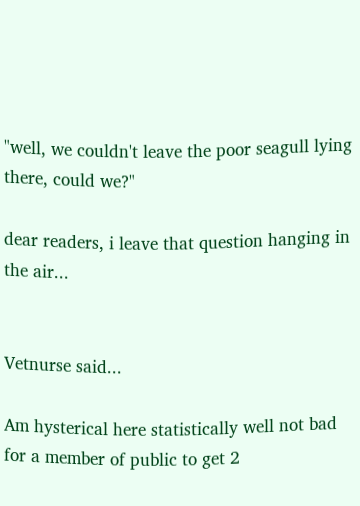"well, we couldn't leave the poor seagull lying there, could we?"

dear readers, i leave that question hanging in the air...


Vetnurse said...

Am hysterical here statistically well not bad for a member of public to get 2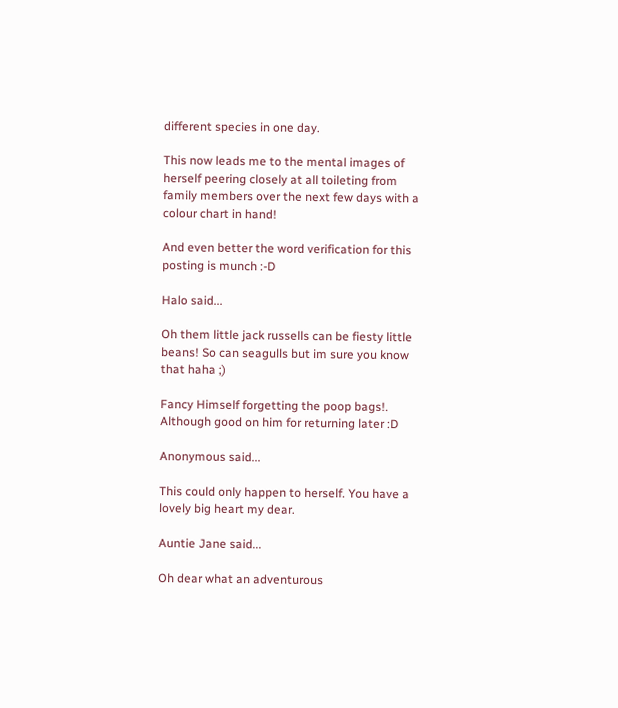different species in one day.

This now leads me to the mental images of herself peering closely at all toileting from family members over the next few days with a colour chart in hand!

And even better the word verification for this posting is munch :-D

Halo said...

Oh them little jack russells can be fiesty little beans! So can seagulls but im sure you know that haha ;)

Fancy Himself forgetting the poop bags!. Although good on him for returning later :D

Anonymous said...

This could only happen to herself. You have a lovely big heart my dear.

Auntie Jane said...

Oh dear what an adventurous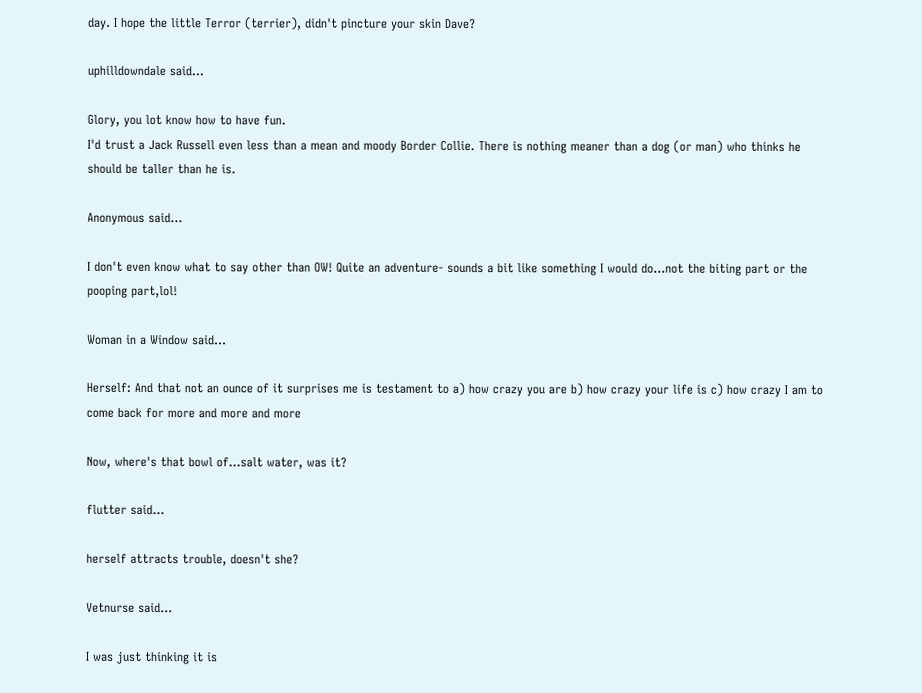day. I hope the little Terror (terrier), didn't pincture your skin Dave?

uphilldowndale said...

Glory, you lot know how to have fun.
I'd trust a Jack Russell even less than a mean and moody Border Collie. There is nothing meaner than a dog (or man) who thinks he should be taller than he is.

Anonymous said...

I don't even know what to say other than OW! Quite an adventure- sounds a bit like something I would do...not the biting part or the pooping part,lol!

Woman in a Window said...

Herself: And that not an ounce of it surprises me is testament to a) how crazy you are b) how crazy your life is c) how crazy I am to come back for more and more and more

Now, where's that bowl of...salt water, was it?

flutter said...

herself attracts trouble, doesn't she?

Vetnurse said...

I was just thinking it is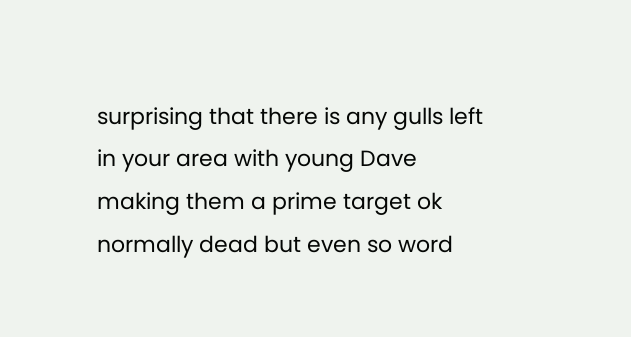surprising that there is any gulls left in your area with young Dave making them a prime target ok normally dead but even so word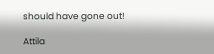should have gone out!

Attila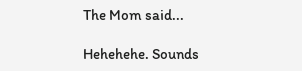The Mom said...

Hehehehe. Sounds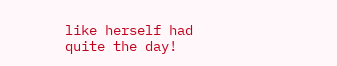like herself had quite the day!